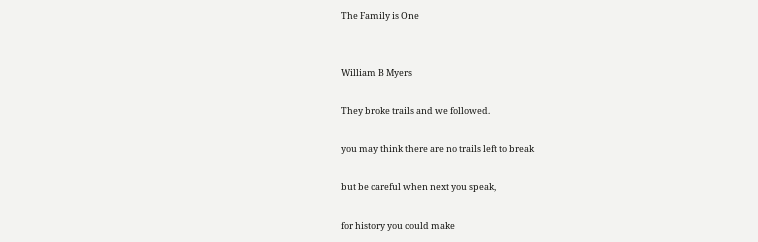The Family is One


William B Myers

They broke trails and we followed.

you may think there are no trails left to break

but be careful when next you speak,

for history you could make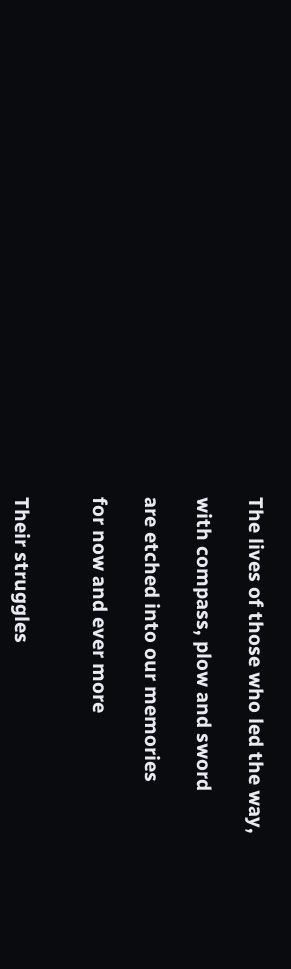The lives of those who led the way,

with compass, plow and sword

are etched into our memories

for now and ever more


Their struggles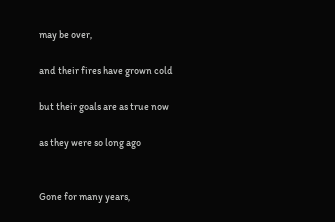may be over,

and their fires have grown cold

but their goals are as true now

as they were so long ago


Gone for many years,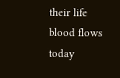their life blood flows today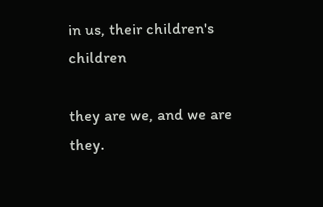in us, their children's children

they are we, and we are they.